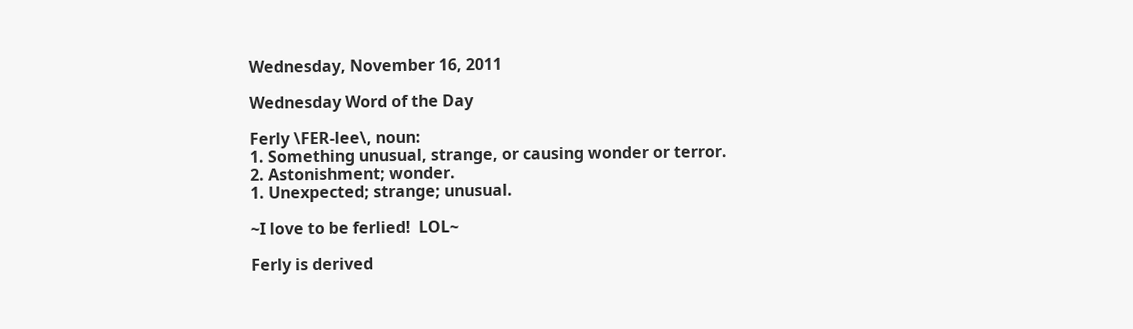Wednesday, November 16, 2011

Wednesday Word of the Day

Ferly \FER-lee\, noun:
1. Something unusual, strange, or causing wonder or terror.
2. Astonishment; wonder.
1. Unexpected; strange; unusual.

~I love to be ferlied!  LOL~

Ferly is derived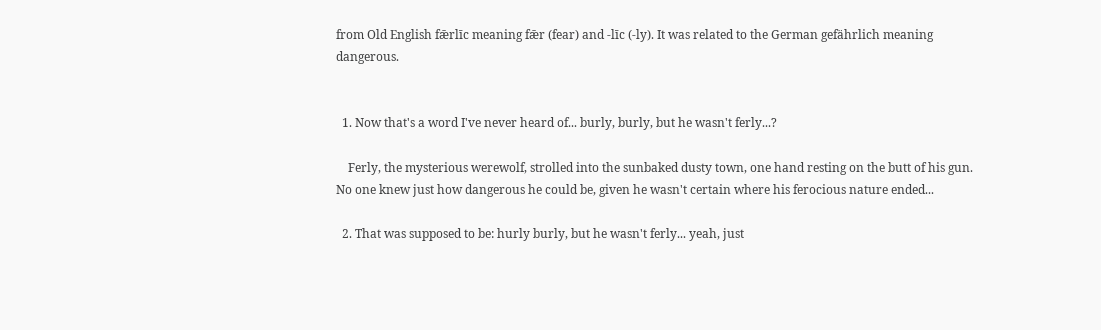from Old English fǣrlīc meaning fǣr (fear) and -līc (-ly). It was related to the German gefährlich meaning dangerous.


  1. Now that's a word I've never heard of... burly, burly, but he wasn't ferly...?

    Ferly, the mysterious werewolf, strolled into the sunbaked dusty town, one hand resting on the butt of his gun. No one knew just how dangerous he could be, given he wasn't certain where his ferocious nature ended...

  2. That was supposed to be: hurly burly, but he wasn't ferly... yeah, just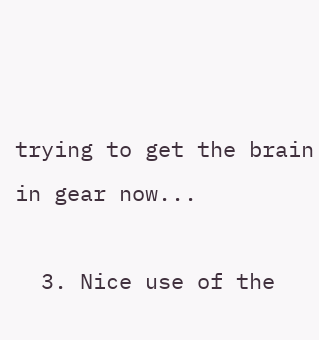trying to get the brain in gear now...

  3. Nice use of the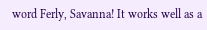word Ferly, Savanna! It works well as a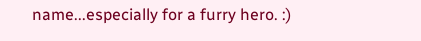name...especially for a furry hero. :)